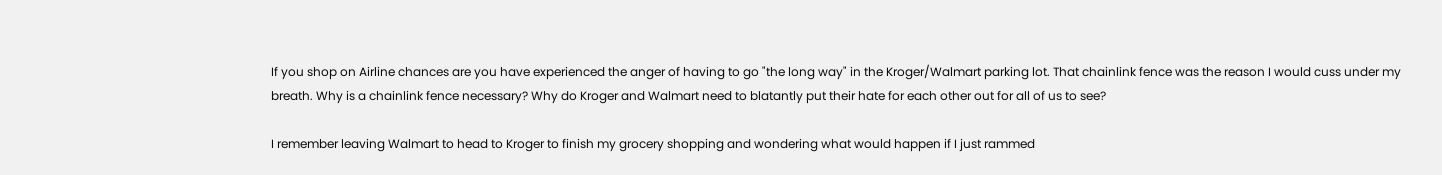If you shop on Airline chances are you have experienced the anger of having to go "the long way" in the Kroger/Walmart parking lot. That chainlink fence was the reason I would cuss under my breath. Why is a chainlink fence necessary? Why do Kroger and Walmart need to blatantly put their hate for each other out for all of us to see?

I remember leaving Walmart to head to Kroger to finish my grocery shopping and wondering what would happen if I just rammed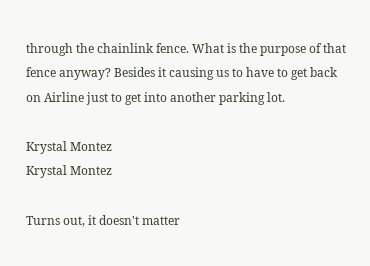through the chainlink fence. What is the purpose of that fence anyway? Besides it causing us to have to get back on Airline just to get into another parking lot.

Krystal Montez
Krystal Montez

Turns out, it doesn't matter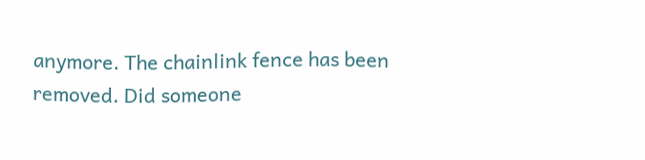anymore. The chainlink fence has been removed. Did someone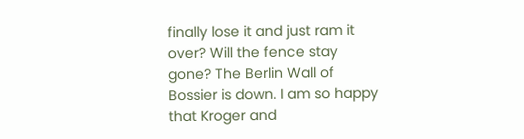finally lose it and just ram it over? Will the fence stay gone? The Berlin Wall of Bossier is down. I am so happy that Kroger and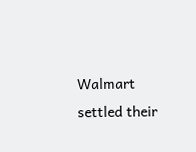Walmart settled their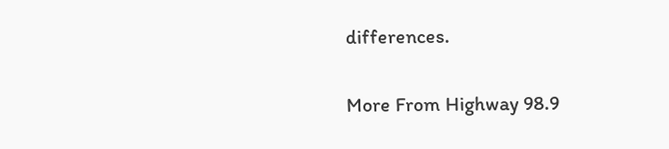differences.

More From Highway 98.9